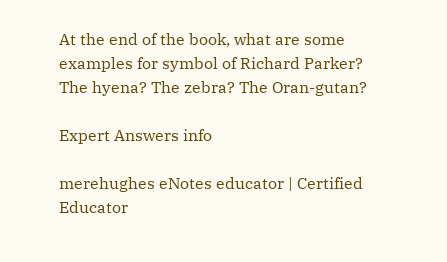At the end of the book, what are some examples for symbol of Richard Parker? The hyena? The zebra? The Oran-gutan?

Expert Answers info

merehughes eNotes educator | Certified Educator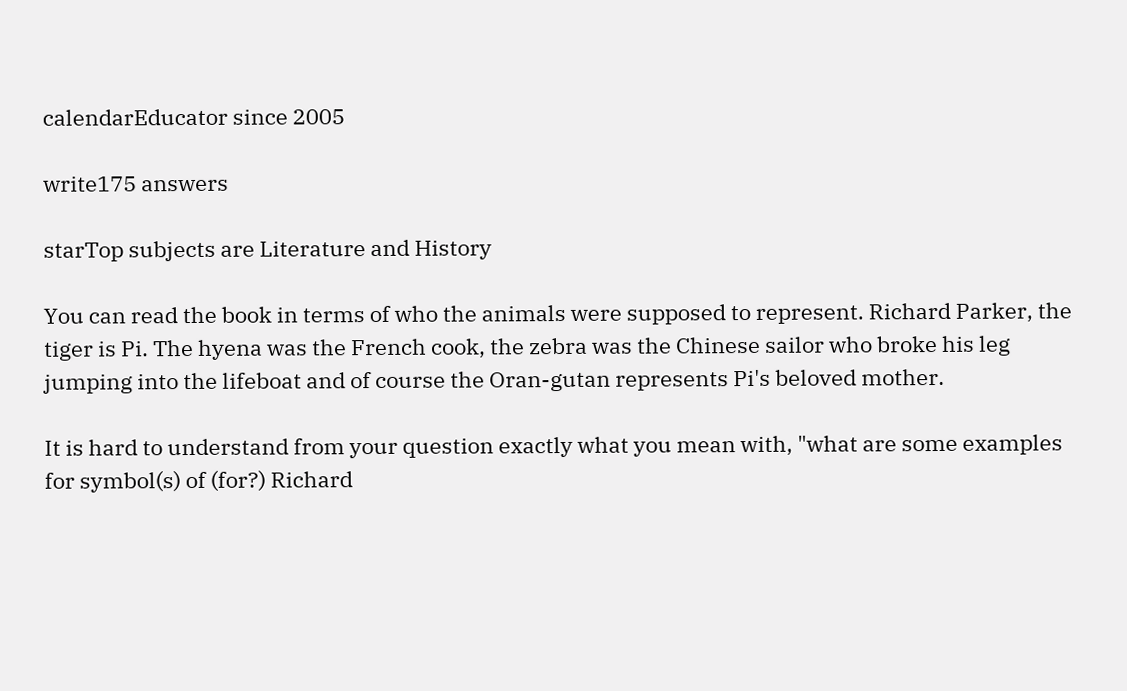calendarEducator since 2005

write175 answers

starTop subjects are Literature and History

You can read the book in terms of who the animals were supposed to represent. Richard Parker, the tiger is Pi. The hyena was the French cook, the zebra was the Chinese sailor who broke his leg jumping into the lifeboat and of course the Oran-gutan represents Pi's beloved mother.

It is hard to understand from your question exactly what you mean with, "what are some examples for symbol(s) of (for?) Richard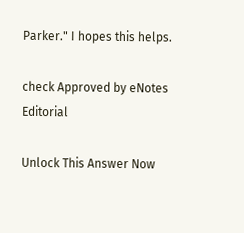Parker." I hopes this helps.

check Approved by eNotes Editorial

Unlock This Answer Now